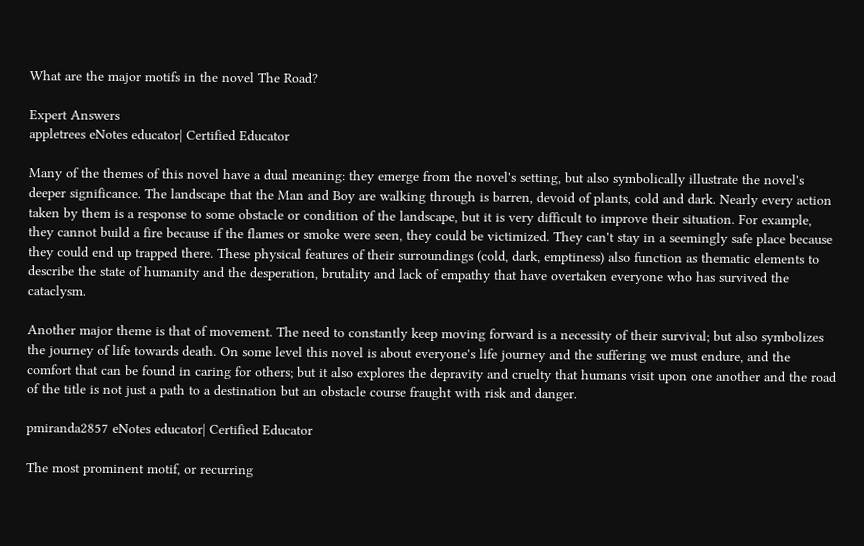What are the major motifs in the novel The Road?

Expert Answers
appletrees eNotes educator| Certified Educator

Many of the themes of this novel have a dual meaning: they emerge from the novel's setting, but also symbolically illustrate the novel's deeper significance. The landscape that the Man and Boy are walking through is barren, devoid of plants, cold and dark. Nearly every action taken by them is a response to some obstacle or condition of the landscape, but it is very difficult to improve their situation. For example, they cannot build a fire because if the flames or smoke were seen, they could be victimized. They can't stay in a seemingly safe place because they could end up trapped there. These physical features of their surroundings (cold, dark, emptiness) also function as thematic elements to describe the state of humanity and the desperation, brutality and lack of empathy that have overtaken everyone who has survived the cataclysm.

Another major theme is that of movement. The need to constantly keep moving forward is a necessity of their survival; but also symbolizes the journey of life towards death. On some level this novel is about everyone's life journey and the suffering we must endure, and the comfort that can be found in caring for others; but it also explores the depravity and cruelty that humans visit upon one another and the road of the title is not just a path to a destination but an obstacle course fraught with risk and danger.

pmiranda2857 eNotes educator| Certified Educator

The most prominent motif, or recurring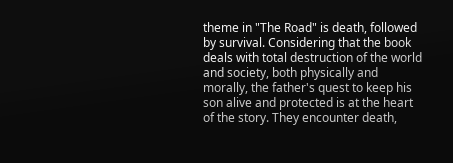theme in "The Road" is death, followed by survival. Considering that the book deals with total destruction of the world and society, both physically and morally, the father's quest to keep his son alive and protected is at the heart of the story. They encounter death,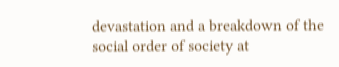devastation and a breakdown of the social order of society at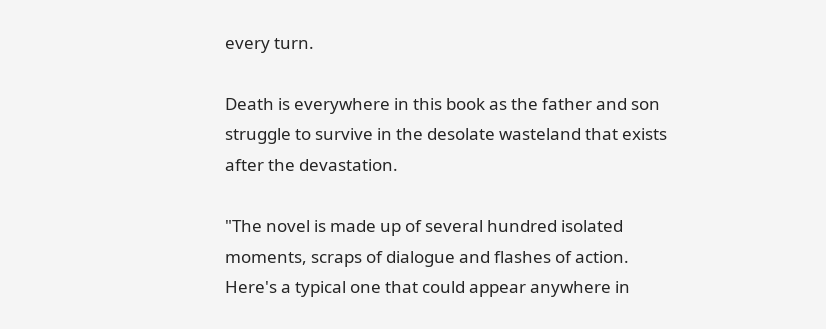every turn.

Death is everywhere in this book as the father and son struggle to survive in the desolate wasteland that exists after the devastation.

"The novel is made up of several hundred isolated moments, scraps of dialogue and flashes of action. Here's a typical one that could appear anywhere in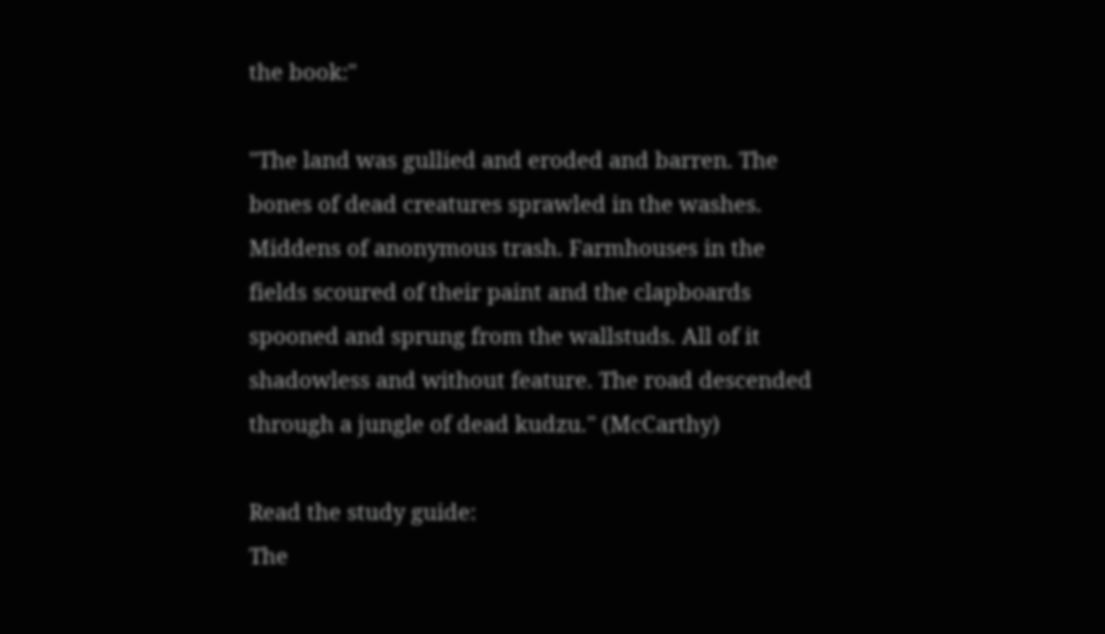the book:"

"The land was gullied and eroded and barren. The bones of dead creatures sprawled in the washes. Middens of anonymous trash. Farmhouses in the fields scoured of their paint and the clapboards spooned and sprung from the wallstuds. All of it shadowless and without feature. The road descended through a jungle of dead kudzu." (McCarthy)

Read the study guide:
The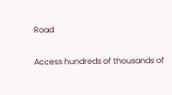Road

Access hundreds of thousands of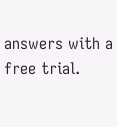answers with a free trial.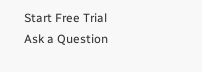Start Free Trial
Ask a Question